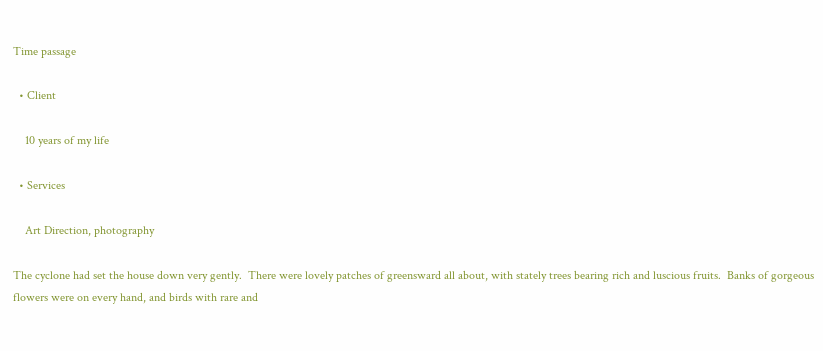Time passage

  • Client

    10 years of my life

  • Services

    Art Direction, photography

The cyclone had set the house down very gently.  There were lovely patches of greensward all about, with stately trees bearing rich and luscious fruits.  Banks of gorgeous flowers were on every hand, and birds with rare and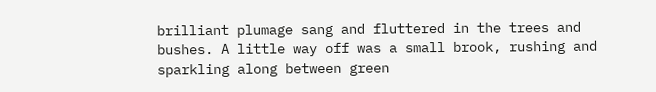brilliant plumage sang and fluttered in the trees and bushes. A little way off was a small brook, rushing and sparkling along between green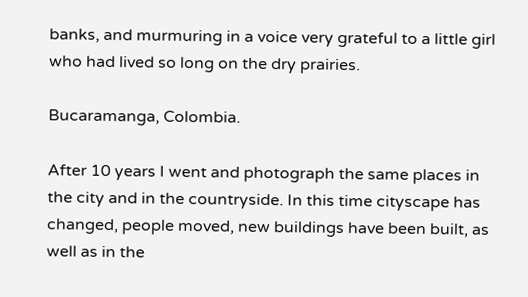banks, and murmuring in a voice very grateful to a little girl who had lived so long on the dry prairies.

Bucaramanga, Colombia.

After 10 years I went and photograph the same places in the city and in the countryside. In this time cityscape has changed, people moved, new buildings have been built, as well as in the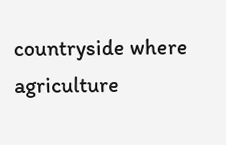countryside where agriculture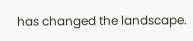has changed the landscape.